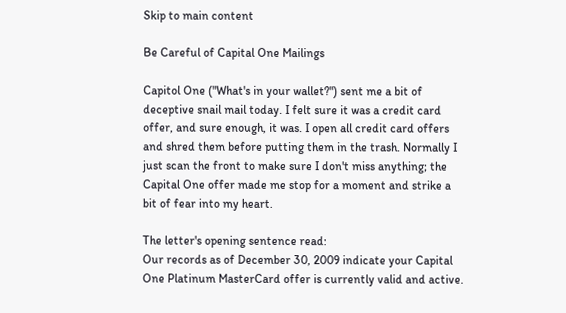Skip to main content

Be Careful of Capital One Mailings

Capitol One ("What's in your wallet?") sent me a bit of deceptive snail mail today. I felt sure it was a credit card offer, and sure enough, it was. I open all credit card offers and shred them before putting them in the trash. Normally I just scan the front to make sure I don't miss anything; the Capital One offer made me stop for a moment and strike a bit of fear into my heart.

The letter's opening sentence read:
Our records as of December 30, 2009 indicate your Capital One Platinum MasterCard offer is currently valid and active.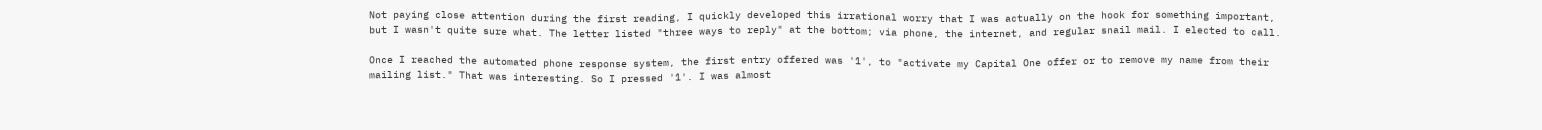Not paying close attention during the first reading, I quickly developed this irrational worry that I was actually on the hook for something important, but I wasn't quite sure what. The letter listed "three ways to reply" at the bottom; via phone, the internet, and regular snail mail. I elected to call.

Once I reached the automated phone response system, the first entry offered was '1', to "activate my Capital One offer or to remove my name from their mailing list." That was interesting. So I pressed '1'. I was almost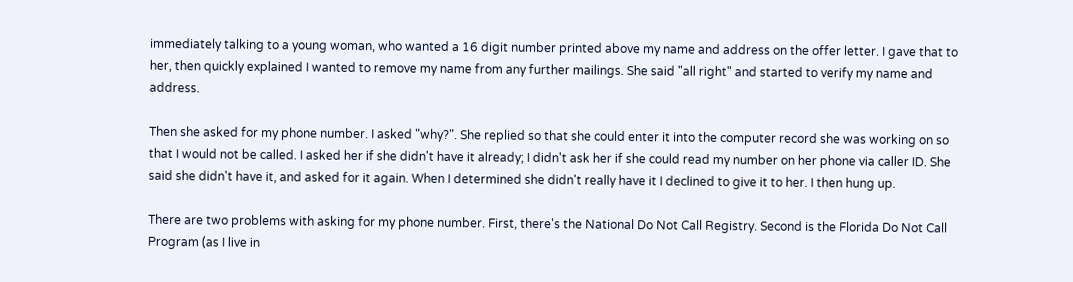immediately talking to a young woman, who wanted a 16 digit number printed above my name and address on the offer letter. I gave that to her, then quickly explained I wanted to remove my name from any further mailings. She said "all right" and started to verify my name and address.

Then she asked for my phone number. I asked "why?". She replied so that she could enter it into the computer record she was working on so that I would not be called. I asked her if she didn't have it already; I didn't ask her if she could read my number on her phone via caller ID. She said she didn't have it, and asked for it again. When I determined she didn't really have it I declined to give it to her. I then hung up.

There are two problems with asking for my phone number. First, there's the National Do Not Call Registry. Second is the Florida Do Not Call Program (as I live in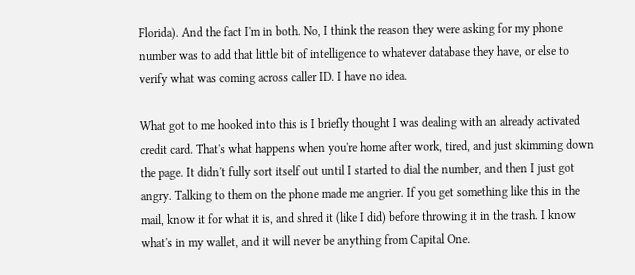Florida). And the fact I'm in both. No, I think the reason they were asking for my phone number was to add that little bit of intelligence to whatever database they have, or else to verify what was coming across caller ID. I have no idea.

What got to me hooked into this is I briefly thought I was dealing with an already activated credit card. That's what happens when you're home after work, tired, and just skimming down the page. It didn't fully sort itself out until I started to dial the number, and then I just got angry. Talking to them on the phone made me angrier. If you get something like this in the mail, know it for what it is, and shred it (like I did) before throwing it in the trash. I know what's in my wallet, and it will never be anything from Capital One.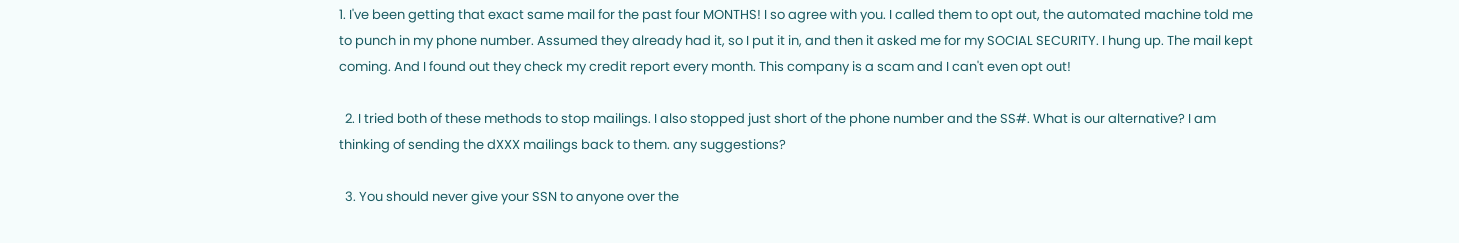1. I've been getting that exact same mail for the past four MONTHS! I so agree with you. I called them to opt out, the automated machine told me to punch in my phone number. Assumed they already had it, so I put it in, and then it asked me for my SOCIAL SECURITY. I hung up. The mail kept coming. And I found out they check my credit report every month. This company is a scam and I can't even opt out!

  2. I tried both of these methods to stop mailings. I also stopped just short of the phone number and the SS#. What is our alternative? I am thinking of sending the dXXX mailings back to them. any suggestions?

  3. You should never give your SSN to anyone over the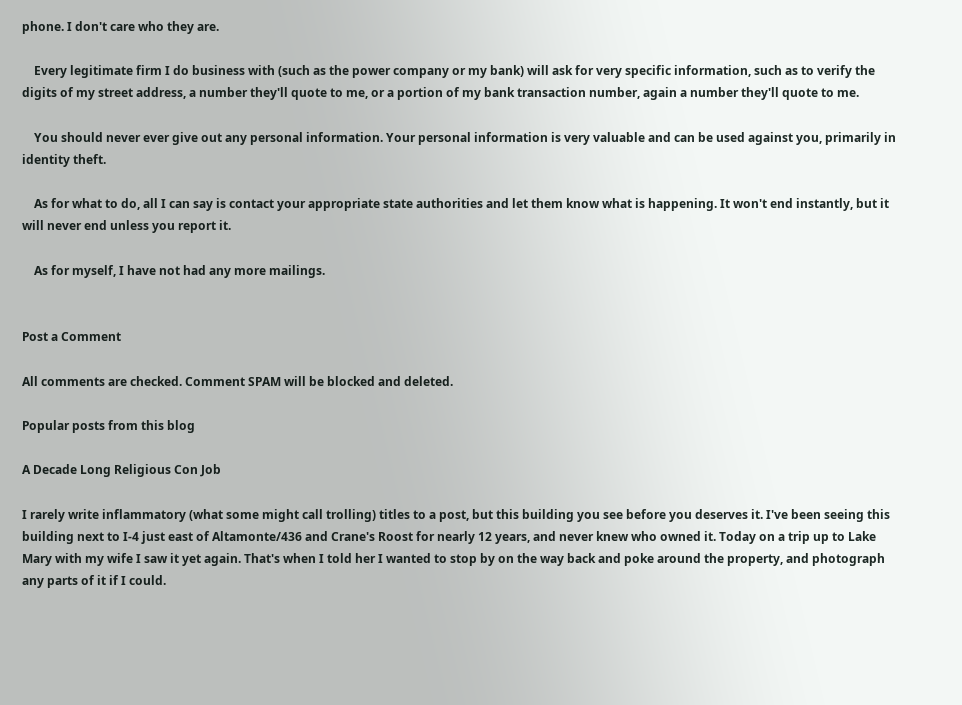phone. I don't care who they are.

    Every legitimate firm I do business with (such as the power company or my bank) will ask for very specific information, such as to verify the digits of my street address, a number they'll quote to me, or a portion of my bank transaction number, again a number they'll quote to me.

    You should never ever give out any personal information. Your personal information is very valuable and can be used against you, primarily in identity theft.

    As for what to do, all I can say is contact your appropriate state authorities and let them know what is happening. It won't end instantly, but it will never end unless you report it.

    As for myself, I have not had any more mailings.


Post a Comment

All comments are checked. Comment SPAM will be blocked and deleted.

Popular posts from this blog

A Decade Long Religious Con Job

I rarely write inflammatory (what some might call trolling) titles to a post, but this building you see before you deserves it. I've been seeing this building next to I-4 just east of Altamonte/436 and Crane's Roost for nearly 12 years, and never knew who owned it. Today on a trip up to Lake Mary with my wife I saw it yet again. That's when I told her I wanted to stop by on the way back and poke around the property, and photograph any parts of it if I could.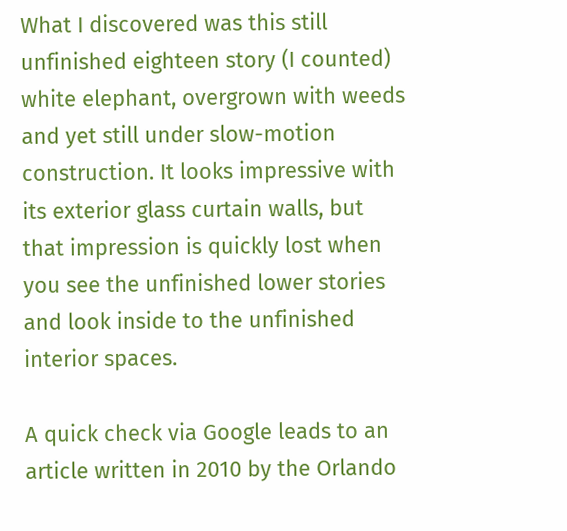What I discovered was this still unfinished eighteen story (I counted) white elephant, overgrown with weeds and yet still under slow-motion construction. It looks impressive with its exterior glass curtain walls, but that impression is quickly lost when you see the unfinished lower stories and look inside to the unfinished interior spaces.

A quick check via Google leads to an article written in 2010 by the Orlando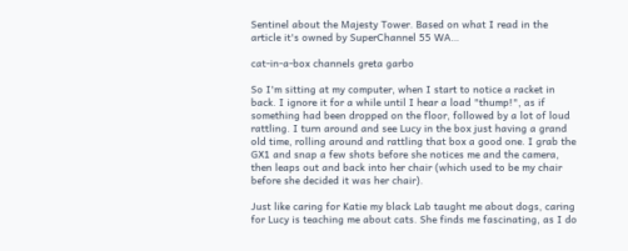Sentinel about the Majesty Tower. Based on what I read in the article it's owned by SuperChannel 55 WA…

cat-in-a-box channels greta garbo

So I'm sitting at my computer, when I start to notice a racket in back. I ignore it for a while until I hear a load "thump!", as if something had been dropped on the floor, followed by a lot of loud rattling. I turn around and see Lucy in the box just having a grand old time, rolling around and rattling that box a good one. I grab the GX1 and snap a few shots before she notices me and the camera, then leaps out and back into her chair (which used to be my chair before she decided it was her chair).

Just like caring for Katie my black Lab taught me about dogs, caring for Lucy is teaching me about cats. She finds me fascinating, as I do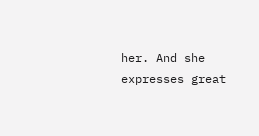her. And she expresses great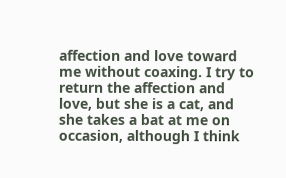affection and love toward me without coaxing. I try to return the affection and love, but she is a cat, and she takes a bat at me on occasion, although I think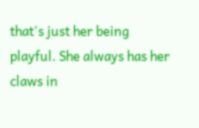that's just her being playful. She always has her claws in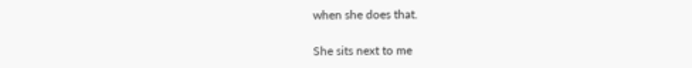when she does that.

She sits next to me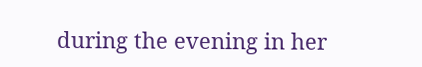during the evening in her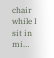chair while I sit in mi…